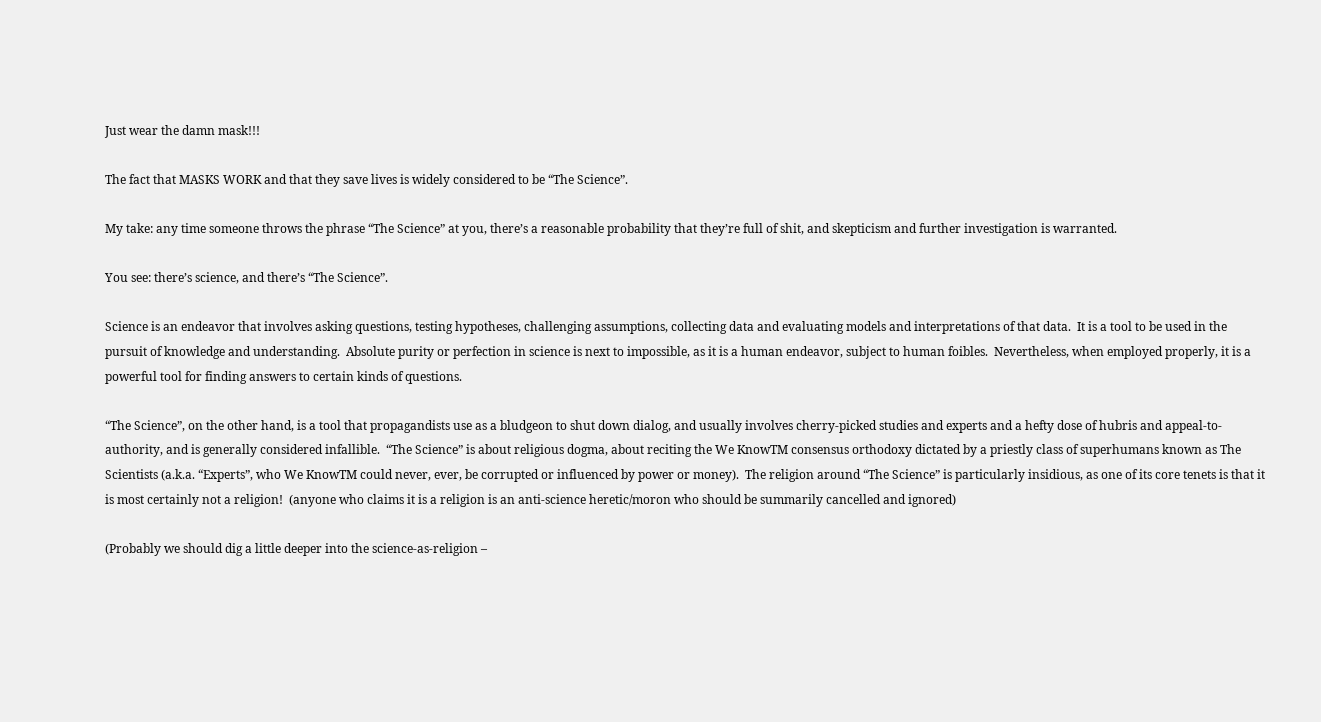Just wear the damn mask!!!

The fact that MASKS WORK and that they save lives is widely considered to be “The Science”.

My take: any time someone throws the phrase “The Science” at you, there’s a reasonable probability that they’re full of shit, and skepticism and further investigation is warranted.

You see: there’s science, and there’s “The Science”.

Science is an endeavor that involves asking questions, testing hypotheses, challenging assumptions, collecting data and evaluating models and interpretations of that data.  It is a tool to be used in the pursuit of knowledge and understanding.  Absolute purity or perfection in science is next to impossible, as it is a human endeavor, subject to human foibles.  Nevertheless, when employed properly, it is a powerful tool for finding answers to certain kinds of questions.

“The Science”, on the other hand, is a tool that propagandists use as a bludgeon to shut down dialog, and usually involves cherry-picked studies and experts and a hefty dose of hubris and appeal-to-authority, and is generally considered infallible.  “The Science” is about religious dogma, about reciting the We KnowTM consensus orthodoxy dictated by a priestly class of superhumans known as The Scientists (a.k.a. “Experts”, who We KnowTM could never, ever, be corrupted or influenced by power or money).  The religion around “The Science” is particularly insidious, as one of its core tenets is that it is most certainly not a religion!  (anyone who claims it is a religion is an anti-science heretic/moron who should be summarily cancelled and ignored)

(Probably we should dig a little deeper into the science-as-religion –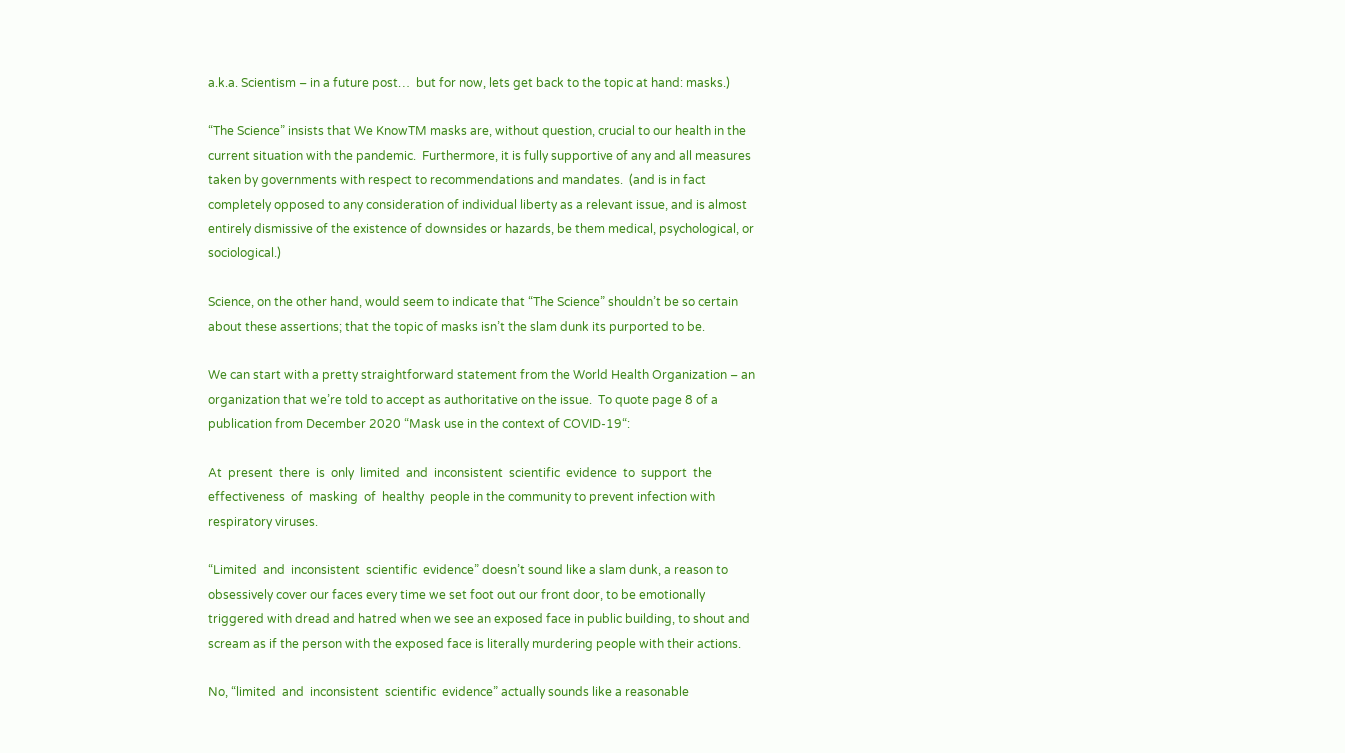a.k.a. Scientism – in a future post…  but for now, lets get back to the topic at hand: masks.)

“The Science” insists that We KnowTM masks are, without question, crucial to our health in the current situation with the pandemic.  Furthermore, it is fully supportive of any and all measures taken by governments with respect to recommendations and mandates.  (and is in fact completely opposed to any consideration of individual liberty as a relevant issue, and is almost entirely dismissive of the existence of downsides or hazards, be them medical, psychological, or sociological.)

Science, on the other hand, would seem to indicate that “The Science” shouldn’t be so certain about these assertions; that the topic of masks isn’t the slam dunk its purported to be.

We can start with a pretty straightforward statement from the World Health Organization – an organization that we’re told to accept as authoritative on the issue.  To quote page 8 of a publication from December 2020 “Mask use in the context of COVID-19“:

At  present  there  is  only  limited  and  inconsistent  scientific  evidence  to  support  the  effectiveness  of  masking  of  healthy  people in the community to prevent infection with respiratory viruses.

“Limited  and  inconsistent  scientific  evidence” doesn’t sound like a slam dunk, a reason to obsessively cover our faces every time we set foot out our front door, to be emotionally triggered with dread and hatred when we see an exposed face in public building, to shout and scream as if the person with the exposed face is literally murdering people with their actions.

No, “limited  and  inconsistent  scientific  evidence” actually sounds like a reasonable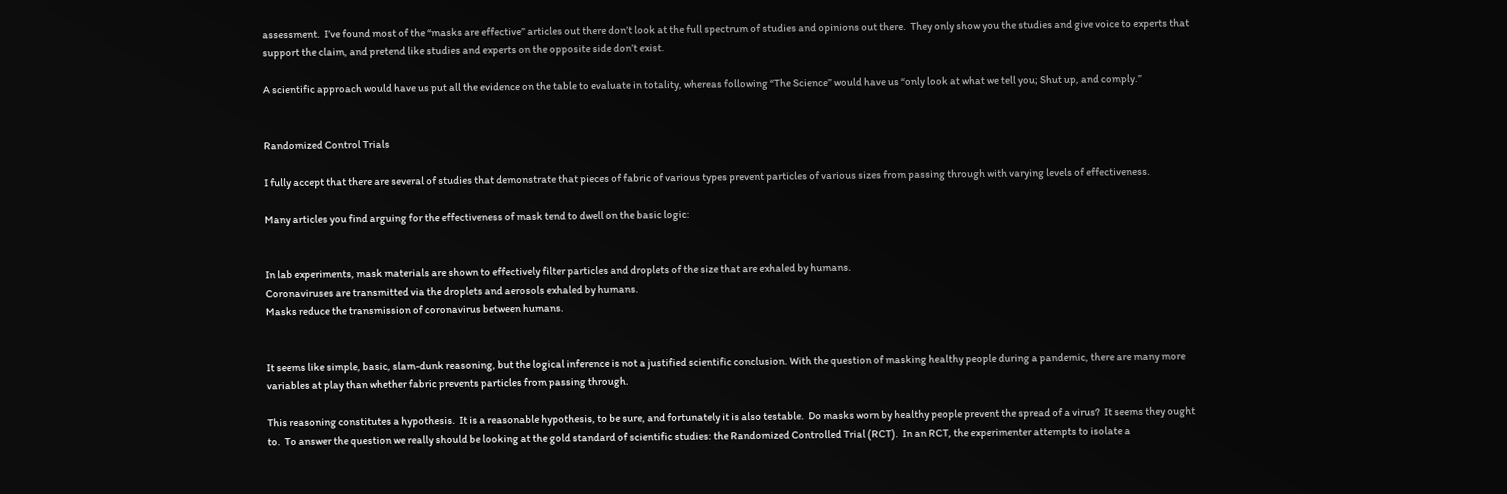assessment.  I’ve found most of the “masks are effective” articles out there don’t look at the full spectrum of studies and opinions out there.  They only show you the studies and give voice to experts that support the claim, and pretend like studies and experts on the opposite side don’t exist.

A scientific approach would have us put all the evidence on the table to evaluate in totality, whereas following “The Science” would have us “only look at what we tell you; Shut up, and comply.”


Randomized Control Trials

I fully accept that there are several of studies that demonstrate that pieces of fabric of various types prevent particles of various sizes from passing through with varying levels of effectiveness.

Many articles you find arguing for the effectiveness of mask tend to dwell on the basic logic:


In lab experiments, mask materials are shown to effectively filter particles and droplets of the size that are exhaled by humans.
Coronaviruses are transmitted via the droplets and aerosols exhaled by humans.
Masks reduce the transmission of coronavirus between humans.


It seems like simple, basic, slam-dunk reasoning, but the logical inference is not a justified scientific conclusion. With the question of masking healthy people during a pandemic, there are many more variables at play than whether fabric prevents particles from passing through.

This reasoning constitutes a hypothesis.  It is a reasonable hypothesis, to be sure, and fortunately it is also testable.  Do masks worn by healthy people prevent the spread of a virus?  It seems they ought to.  To answer the question we really should be looking at the gold standard of scientific studies: the Randomized Controlled Trial (RCT).  In an RCT, the experimenter attempts to isolate a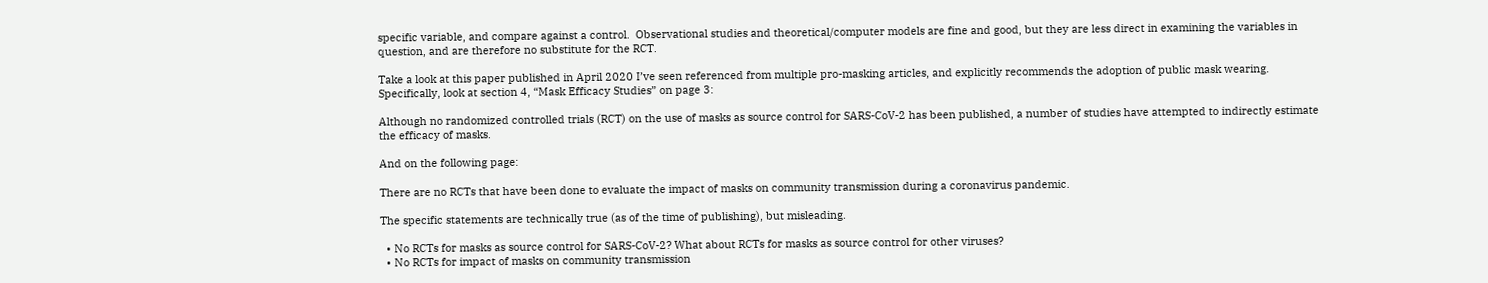specific variable, and compare against a control.  Observational studies and theoretical/computer models are fine and good, but they are less direct in examining the variables in question, and are therefore no substitute for the RCT.

Take a look at this paper published in April 2020 I’ve seen referenced from multiple pro-masking articles, and explicitly recommends the adoption of public mask wearing.  Specifically, look at section 4, “Mask Efficacy Studies” on page 3:

Although no randomized controlled trials (RCT) on the use of masks as source control for SARS-CoV-2 has been published, a number of studies have attempted to indirectly estimate the efficacy of masks.

And on the following page:

There are no RCTs that have been done to evaluate the impact of masks on community transmission during a coronavirus pandemic.

The specific statements are technically true (as of the time of publishing), but misleading.

  • No RCTs for masks as source control for SARS-CoV-2? What about RCTs for masks as source control for other viruses?
  • No RCTs for impact of masks on community transmission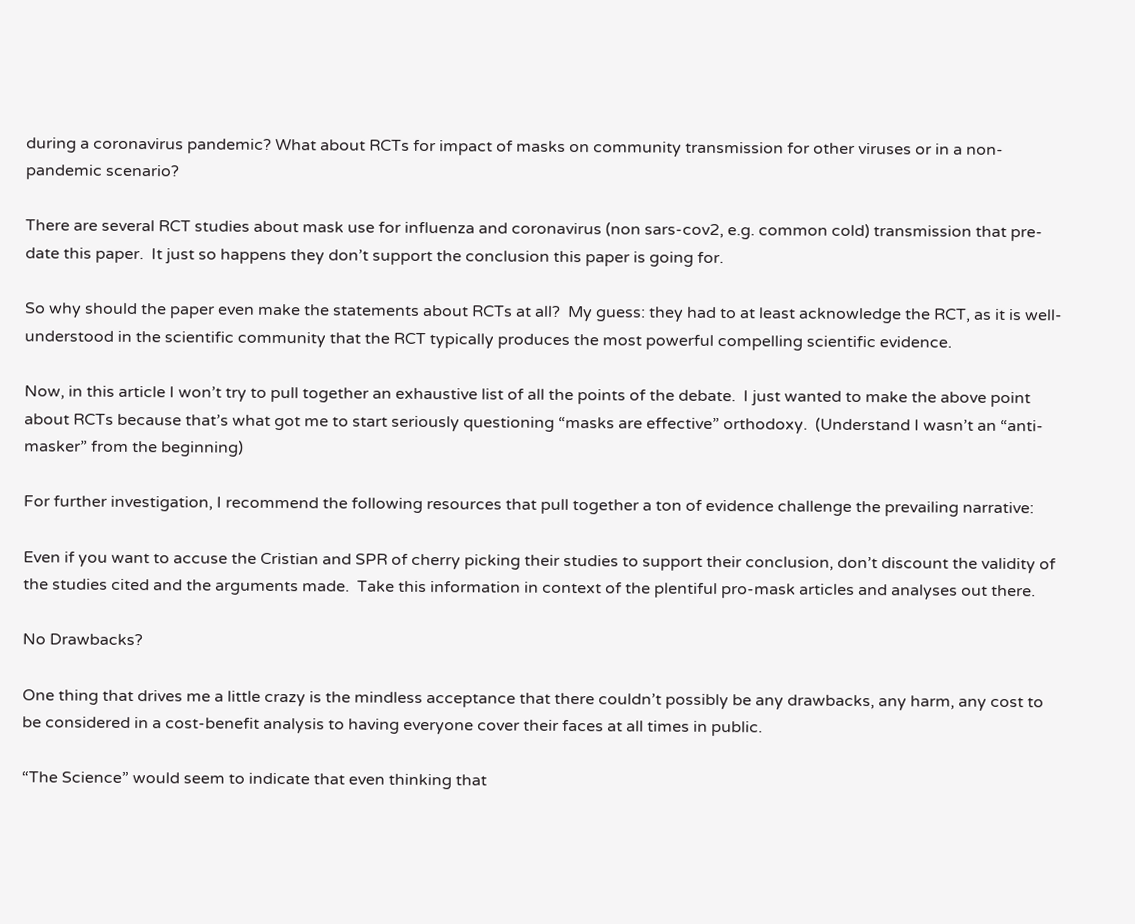during a coronavirus pandemic? What about RCTs for impact of masks on community transmission for other viruses or in a non-pandemic scenario?

There are several RCT studies about mask use for influenza and coronavirus (non sars-cov2, e.g. common cold) transmission that pre-date this paper.  It just so happens they don’t support the conclusion this paper is going for.

So why should the paper even make the statements about RCTs at all?  My guess: they had to at least acknowledge the RCT, as it is well-understood in the scientific community that the RCT typically produces the most powerful compelling scientific evidence.

Now, in this article I won’t try to pull together an exhaustive list of all the points of the debate.  I just wanted to make the above point about RCTs because that’s what got me to start seriously questioning “masks are effective” orthodoxy.  (Understand I wasn’t an “anti-masker” from the beginning)

For further investigation, I recommend the following resources that pull together a ton of evidence challenge the prevailing narrative:

Even if you want to accuse the Cristian and SPR of cherry picking their studies to support their conclusion, don’t discount the validity of the studies cited and the arguments made.  Take this information in context of the plentiful pro-mask articles and analyses out there.

No Drawbacks?

One thing that drives me a little crazy is the mindless acceptance that there couldn’t possibly be any drawbacks, any harm, any cost to be considered in a cost-benefit analysis to having everyone cover their faces at all times in public.

“The Science” would seem to indicate that even thinking that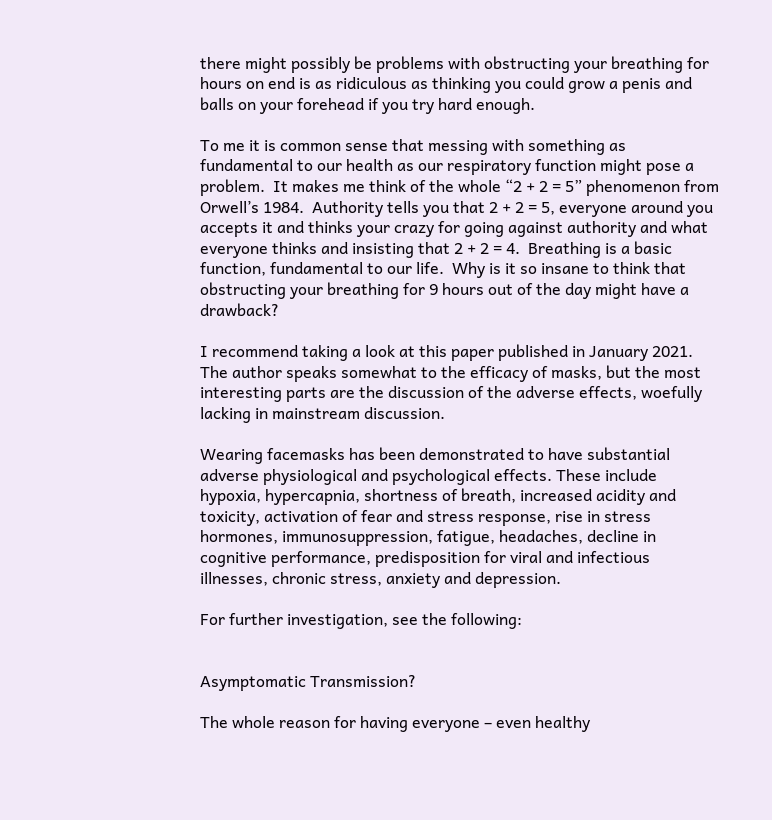there might possibly be problems with obstructing your breathing for hours on end is as ridiculous as thinking you could grow a penis and balls on your forehead if you try hard enough.

To me it is common sense that messing with something as fundamental to our health as our respiratory function might pose a problem.  It makes me think of the whole “2 + 2 = 5” phenomenon from Orwell’s 1984.  Authority tells you that 2 + 2 = 5, everyone around you accepts it and thinks your crazy for going against authority and what everyone thinks and insisting that 2 + 2 = 4.  Breathing is a basic function, fundamental to our life.  Why is it so insane to think that obstructing your breathing for 9 hours out of the day might have a drawback?

I recommend taking a look at this paper published in January 2021.  The author speaks somewhat to the efficacy of masks, but the most interesting parts are the discussion of the adverse effects, woefully lacking in mainstream discussion.

Wearing facemasks has been demonstrated to have substantial adverse physiological and psychological effects. These include hypoxia, hypercapnia, shortness of breath, increased acidity and toxicity, activation of fear and stress response, rise in stress hormones, immunosuppression, fatigue, headaches, decline in cognitive performance, predisposition for viral and infectious illnesses, chronic stress, anxiety and depression.

For further investigation, see the following:


Asymptomatic Transmission?

The whole reason for having everyone – even healthy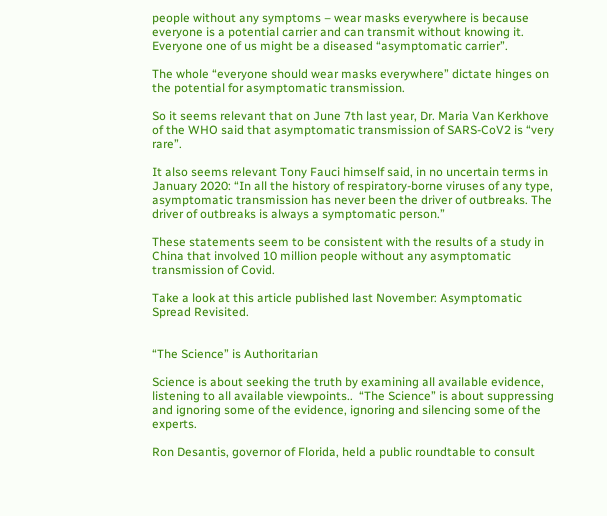people without any symptoms – wear masks everywhere is because everyone is a potential carrier and can transmit without knowing it.  Everyone one of us might be a diseased “asymptomatic carrier”.

The whole “everyone should wear masks everywhere” dictate hinges on the potential for asymptomatic transmission.

So it seems relevant that on June 7th last year, Dr. Maria Van Kerkhove of the WHO said that asymptomatic transmission of SARS-CoV2 is “very rare”.

It also seems relevant Tony Fauci himself said, in no uncertain terms in January 2020: “In all the history of respiratory-borne viruses of any type, asymptomatic transmission has never been the driver of outbreaks. The driver of outbreaks is always a symptomatic person.”

These statements seem to be consistent with the results of a study in China that involved 10 million people without any asymptomatic transmission of Covid.

Take a look at this article published last November: Asymptomatic Spread Revisited.


“The Science” is Authoritarian

Science is about seeking the truth by examining all available evidence, listening to all available viewpoints..  “The Science” is about suppressing and ignoring some of the evidence, ignoring and silencing some of the experts.

Ron Desantis, governor of Florida, held a public roundtable to consult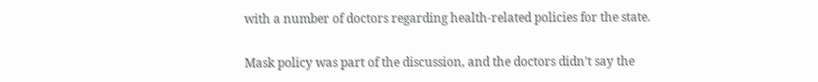with a number of doctors regarding health-related policies for the state.

Mask policy was part of the discussion, and the doctors didn’t say the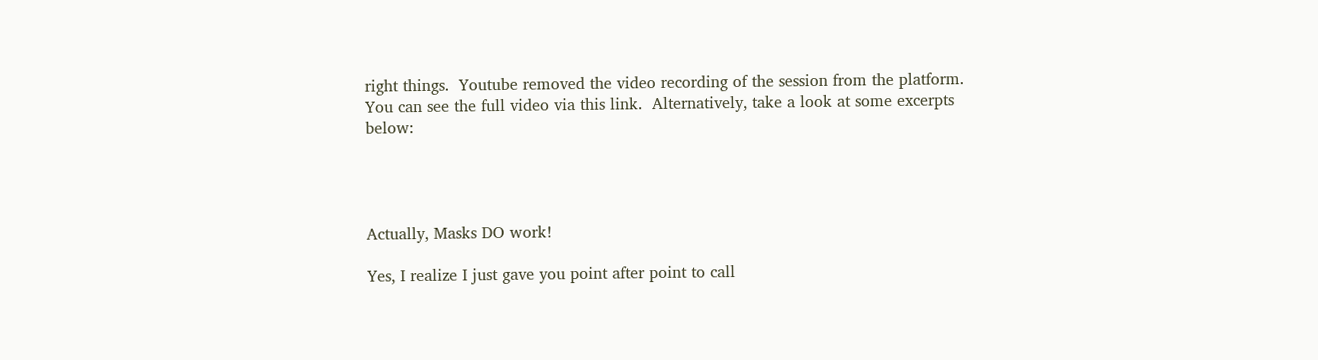right things.  Youtube removed the video recording of the session from the platform.  You can see the full video via this link.  Alternatively, take a look at some excerpts below:




Actually, Masks DO work!

Yes, I realize I just gave you point after point to call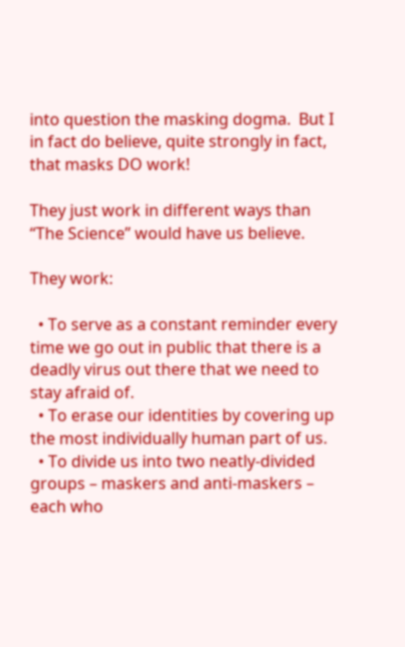into question the masking dogma.  But I in fact do believe, quite strongly in fact, that masks DO work!

They just work in different ways than “The Science” would have us believe.

They work:

  • To serve as a constant reminder every time we go out in public that there is a deadly virus out there that we need to stay afraid of.
  • To erase our identities by covering up the most individually human part of us.
  • To divide us into two neatly-divided groups – maskers and anti-maskers – each who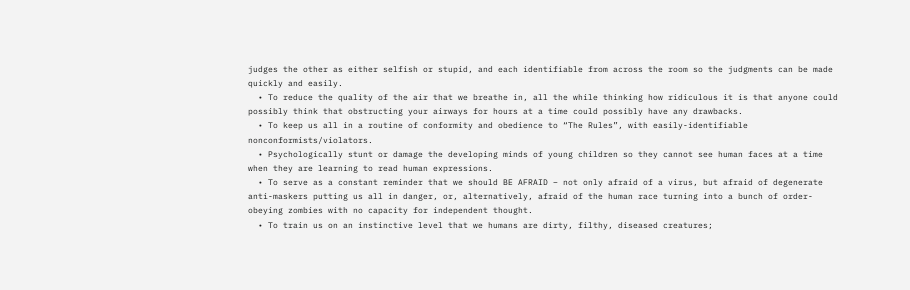judges the other as either selfish or stupid, and each identifiable from across the room so the judgments can be made quickly and easily.
  • To reduce the quality of the air that we breathe in, all the while thinking how ridiculous it is that anyone could possibly think that obstructing your airways for hours at a time could possibly have any drawbacks.
  • To keep us all in a routine of conformity and obedience to “The Rules”, with easily-identifiable nonconformists/violators.
  • Psychologically stunt or damage the developing minds of young children so they cannot see human faces at a time when they are learning to read human expressions.
  • To serve as a constant reminder that we should BE AFRAID – not only afraid of a virus, but afraid of degenerate anti-maskers putting us all in danger, or, alternatively, afraid of the human race turning into a bunch of order-obeying zombies with no capacity for independent thought.
  • To train us on an instinctive level that we humans are dirty, filthy, diseased creatures;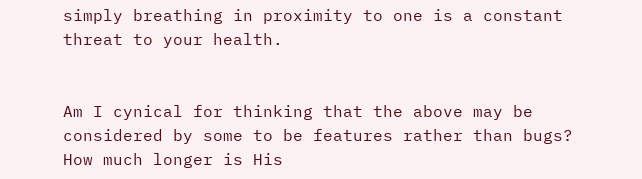simply breathing in proximity to one is a constant threat to your health.


Am I cynical for thinking that the above may be considered by some to be features rather than bugs?  How much longer is His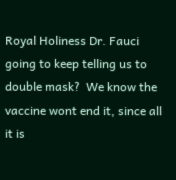Royal Holiness Dr. Fauci going to keep telling us to double mask?  We know the vaccine wont end it, since all it is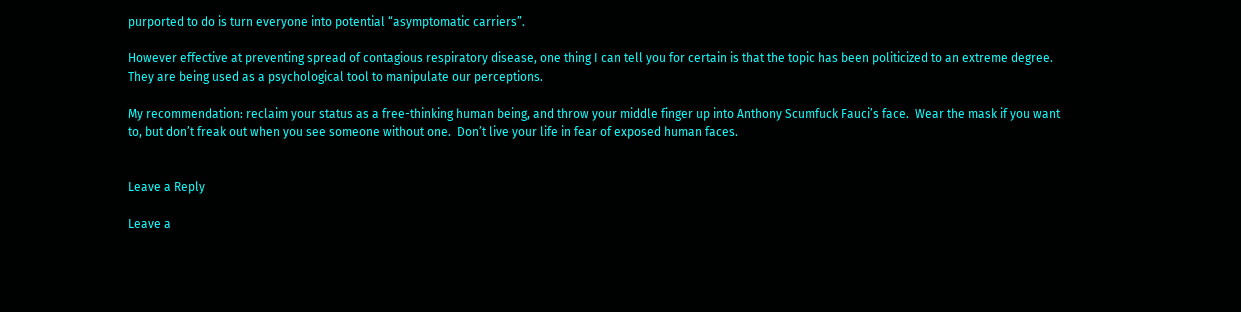purported to do is turn everyone into potential “asymptomatic carriers”.

However effective at preventing spread of contagious respiratory disease, one thing I can tell you for certain is that the topic has been politicized to an extreme degree.  They are being used as a psychological tool to manipulate our perceptions.

My recommendation: reclaim your status as a free-thinking human being, and throw your middle finger up into Anthony Scumfuck Fauci’s face.  Wear the mask if you want to, but don’t freak out when you see someone without one.  Don’t live your life in fear of exposed human faces.


Leave a Reply

Leave a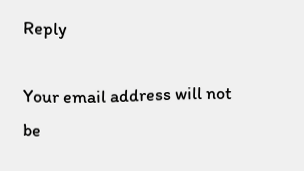Reply

Your email address will not be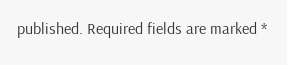published. Required fields are marked *